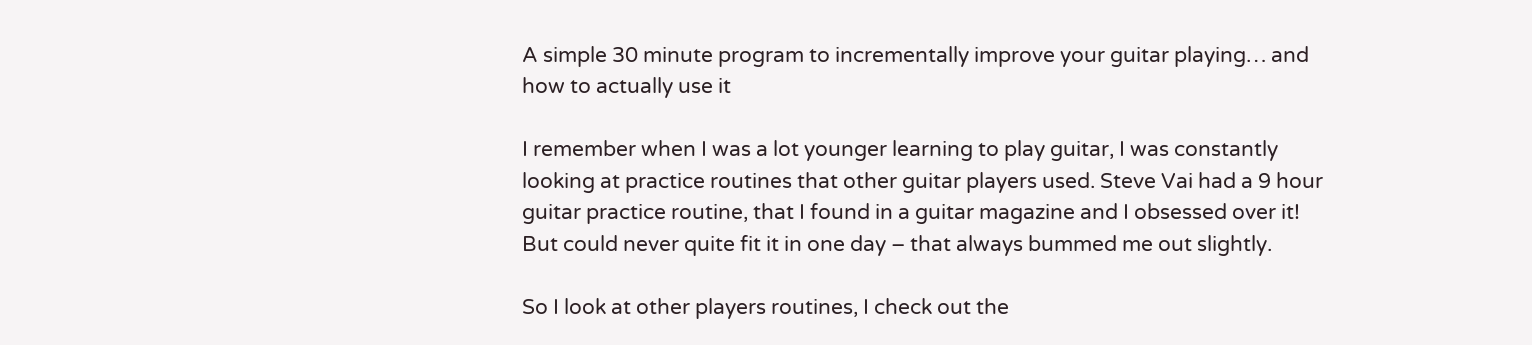A simple 30 minute program to incrementally improve your guitar playing… and how to actually use it

I remember when I was a lot younger learning to play guitar, I was constantly looking at practice routines that other guitar players used. Steve Vai had a 9 hour guitar practice routine, that I found in a guitar magazine and I obsessed over it! But could never quite fit it in one day – that always bummed me out slightly.

So I look at other players routines, I check out the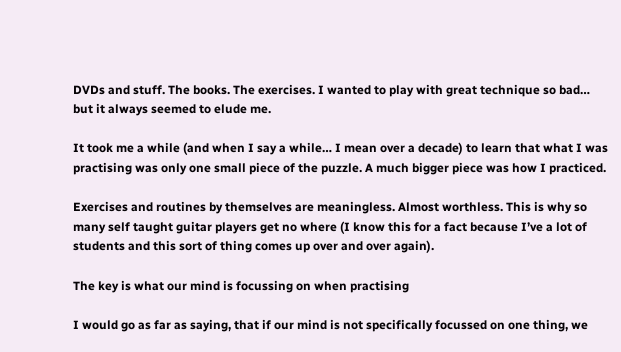DVDs and stuff. The books. The exercises. I wanted to play with great technique so bad… but it always seemed to elude me.

It took me a while (and when I say a while… I mean over a decade) to learn that what I was practising was only one small piece of the puzzle. A much bigger piece was how I practiced.

Exercises and routines by themselves are meaningless. Almost worthless. This is why so many self taught guitar players get no where (I know this for a fact because I’ve a lot of students and this sort of thing comes up over and over again).

The key is what our mind is focussing on when practising

I would go as far as saying, that if our mind is not specifically focussed on one thing, we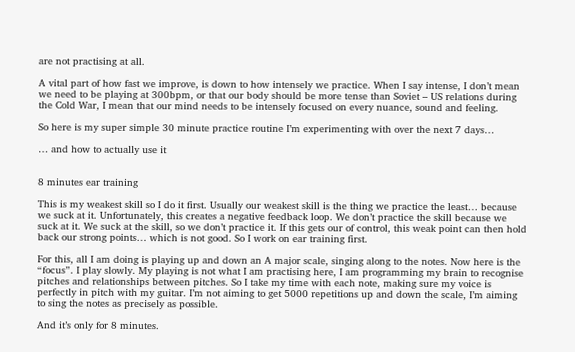are not practising at all.

A vital part of how fast we improve, is down to how intensely we practice. When I say intense, I don’t mean we need to be playing at 300bpm, or that our body should be more tense than Soviet – US relations during the Cold War, I mean that our mind needs to be intensely focused on every nuance, sound and feeling.

So here is my super simple 30 minute practice routine I’m experimenting with over the next 7 days…

… and how to actually use it


8 minutes ear training

This is my weakest skill so I do it first. Usually our weakest skill is the thing we practice the least… because we suck at it. Unfortunately, this creates a negative feedback loop. We don’t practice the skill because we suck at it. We suck at the skill, so we don’t practice it. If this gets our of control, this weak point can then hold back our strong points… which is not good. So I work on ear training first.

For this, all I am doing is playing up and down an A major scale, singing along to the notes. Now here is the “focus”. I play slowly. My playing is not what I am practising here, I am programming my brain to recognise pitches and relationships between pitches. So I take my time with each note, making sure my voice is perfectly in pitch with my guitar. I’m not aiming to get 5000 repetitions up and down the scale, I’m aiming to sing the notes as precisely as possible.

And it’s only for 8 minutes.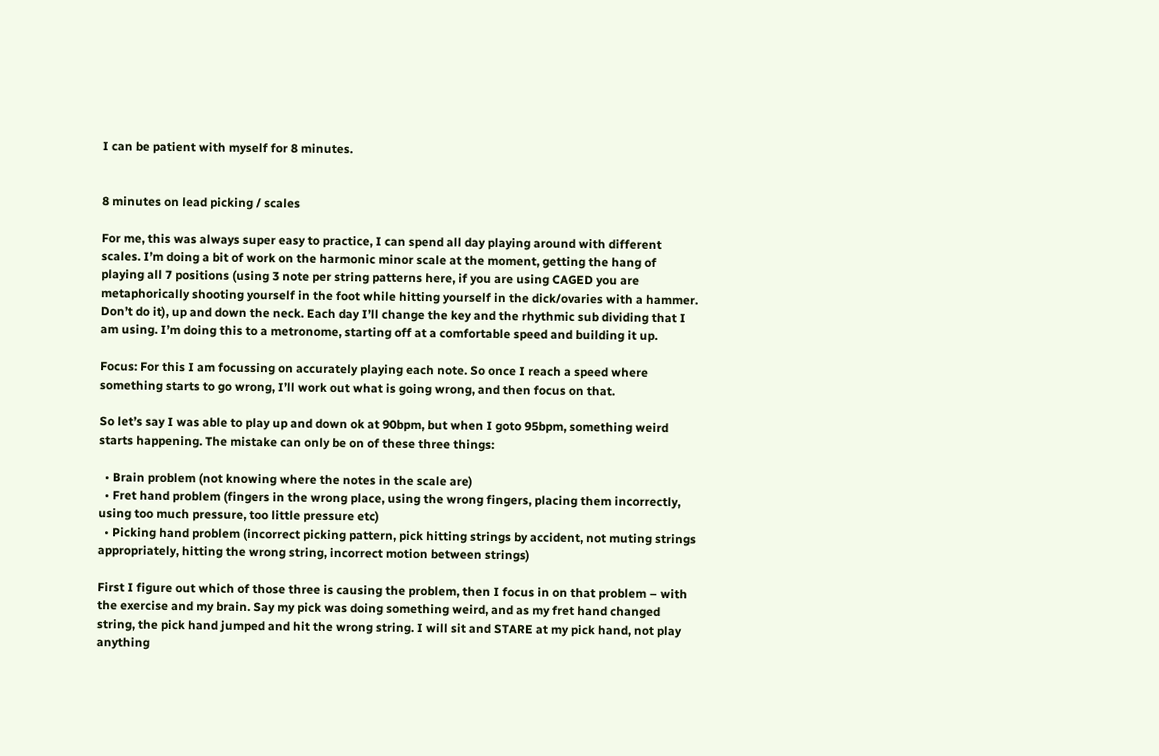I can be patient with myself for 8 minutes.


8 minutes on lead picking / scales

For me, this was always super easy to practice, I can spend all day playing around with different scales. I’m doing a bit of work on the harmonic minor scale at the moment, getting the hang of playing all 7 positions (using 3 note per string patterns here, if you are using CAGED you are metaphorically shooting yourself in the foot while hitting yourself in the dick/ovaries with a hammer. Don’t do it), up and down the neck. Each day I’ll change the key and the rhythmic sub dividing that I am using. I’m doing this to a metronome, starting off at a comfortable speed and building it up.

Focus: For this I am focussing on accurately playing each note. So once I reach a speed where something starts to go wrong, I’ll work out what is going wrong, and then focus on that.

So let’s say I was able to play up and down ok at 90bpm, but when I goto 95bpm, something weird starts happening. The mistake can only be on of these three things:

  • Brain problem (not knowing where the notes in the scale are)
  • Fret hand problem (fingers in the wrong place, using the wrong fingers, placing them incorrectly, using too much pressure, too little pressure etc)
  • Picking hand problem (incorrect picking pattern, pick hitting strings by accident, not muting strings appropriately, hitting the wrong string, incorrect motion between strings)

First I figure out which of those three is causing the problem, then I focus in on that problem – with the exercise and my brain. Say my pick was doing something weird, and as my fret hand changed string, the pick hand jumped and hit the wrong string. I will sit and STARE at my pick hand, not play anything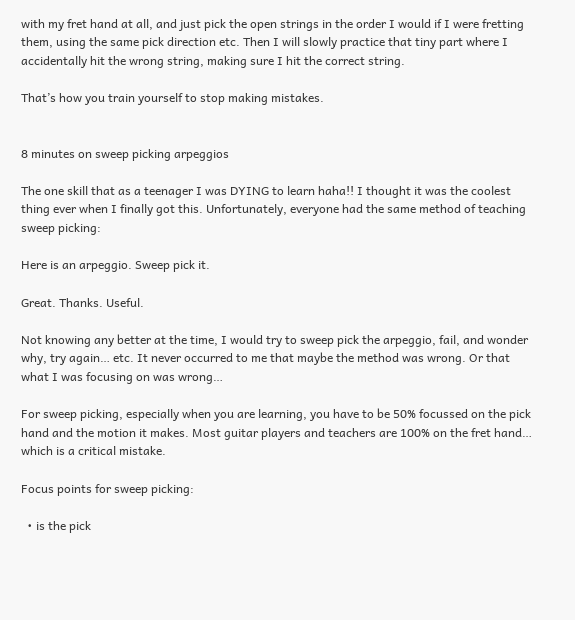with my fret hand at all, and just pick the open strings in the order I would if I were fretting them, using the same pick direction etc. Then I will slowly practice that tiny part where I accidentally hit the wrong string, making sure I hit the correct string.

That’s how you train yourself to stop making mistakes.


8 minutes on sweep picking arpeggios

The one skill that as a teenager I was DYING to learn haha!! I thought it was the coolest thing ever when I finally got this. Unfortunately, everyone had the same method of teaching sweep picking:

Here is an arpeggio. Sweep pick it.

Great. Thanks. Useful.

Not knowing any better at the time, I would try to sweep pick the arpeggio, fail, and wonder why, try again… etc. It never occurred to me that maybe the method was wrong. Or that what I was focusing on was wrong…

For sweep picking, especially when you are learning, you have to be 50% focussed on the pick hand and the motion it makes. Most guitar players and teachers are 100% on the fret hand… which is a critical mistake.

Focus points for sweep picking:

  • is the pick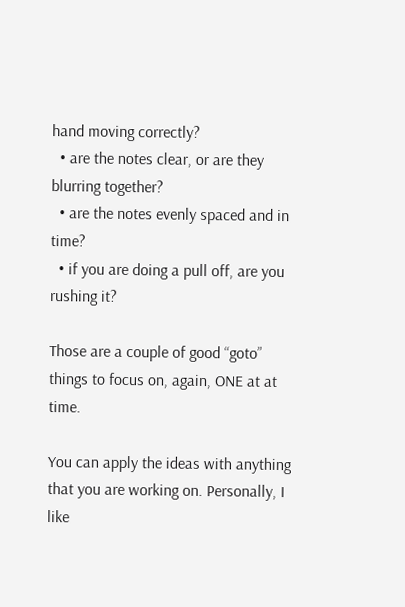hand moving correctly?
  • are the notes clear, or are they blurring together?
  • are the notes evenly spaced and in time?
  • if you are doing a pull off, are you rushing it?

Those are a couple of good “goto” things to focus on, again, ONE at at time.

You can apply the ideas with anything that you are working on. Personally, I like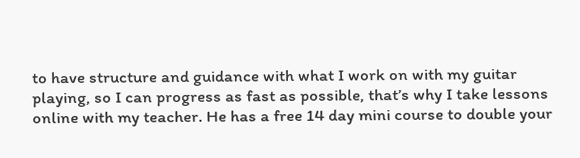to have structure and guidance with what I work on with my guitar playing, so I can progress as fast as possible, that’s why I take lessons online with my teacher. He has a free 14 day mini course to double your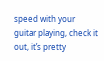speed with your guitar playing, check it out, it’s pretty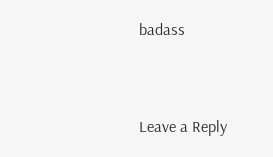badass



Leave a Reply